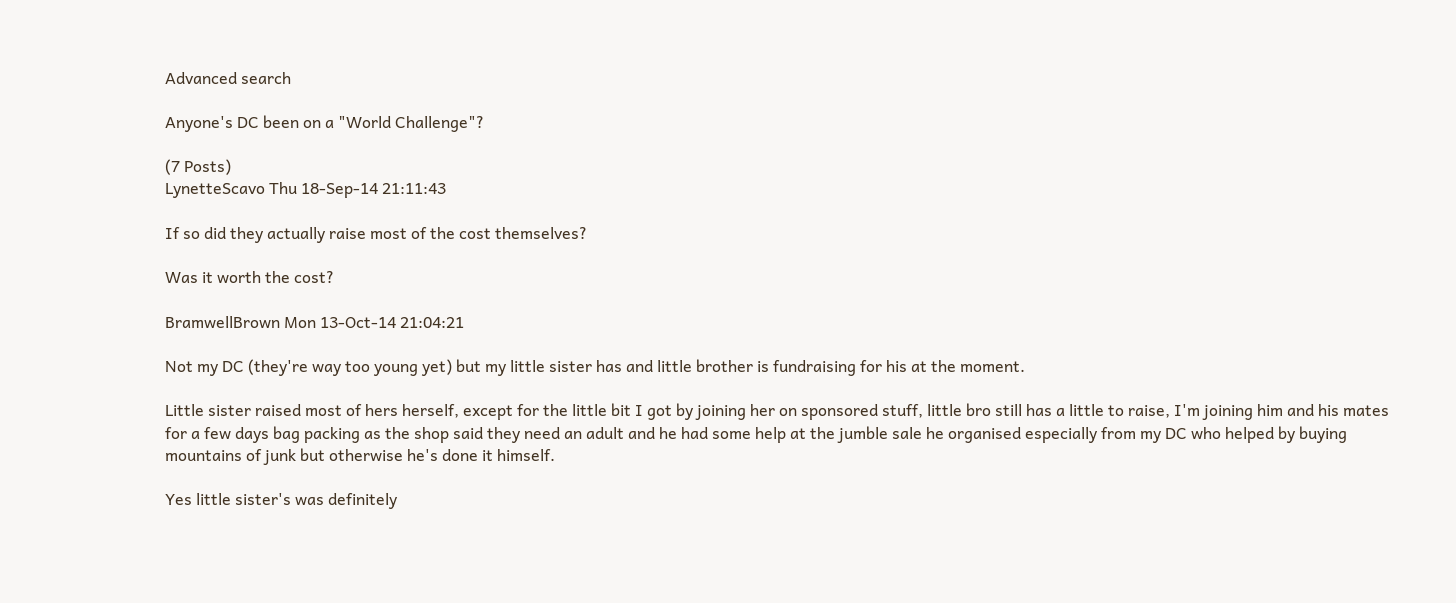Advanced search

Anyone's DC been on a "World Challenge"?

(7 Posts)
LynetteScavo Thu 18-Sep-14 21:11:43

If so did they actually raise most of the cost themselves?

Was it worth the cost?

BramwellBrown Mon 13-Oct-14 21:04:21

Not my DC (they're way too young yet) but my little sister has and little brother is fundraising for his at the moment.

Little sister raised most of hers herself, except for the little bit I got by joining her on sponsored stuff, little bro still has a little to raise, I'm joining him and his mates for a few days bag packing as the shop said they need an adult and he had some help at the jumble sale he organised especially from my DC who helped by buying mountains of junk but otherwise he's done it himself.

Yes little sister's was definitely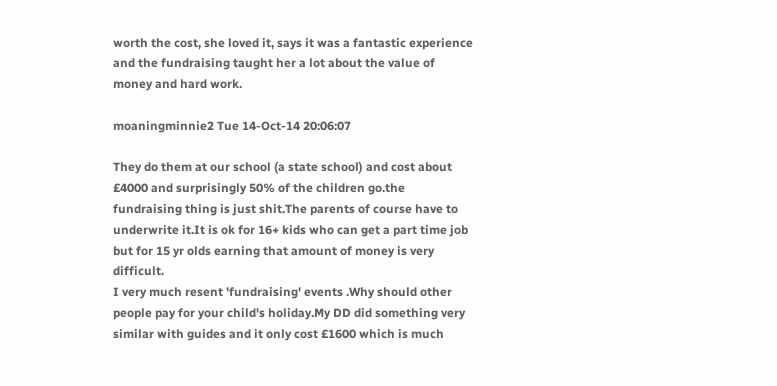worth the cost, she loved it, says it was a fantastic experience and the fundraising taught her a lot about the value of money and hard work.

moaningminnie2 Tue 14-Oct-14 20:06:07

They do them at our school (a state school) and cost about £4000 and surprisingly 50% of the children go.the fundraising thing is just shit.The parents of course have to underwrite it.It is ok for 16+ kids who can get a part time job but for 15 yr olds earning that amount of money is very difficult.
I very much resent 'fundraising' events .Why should other people pay for your child's holiday.My DD did something very similar with guides and it only cost £1600 which is much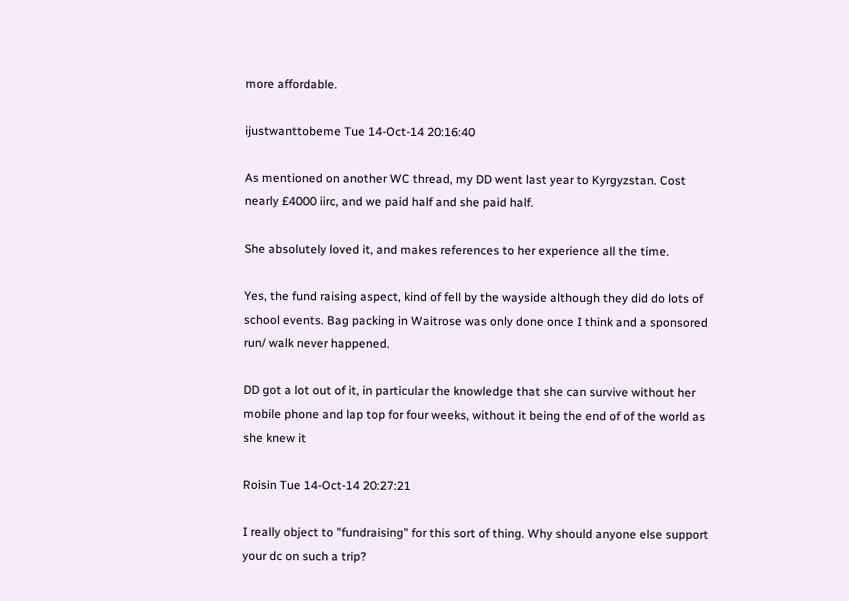more affordable.

ijustwanttobeme Tue 14-Oct-14 20:16:40

As mentioned on another WC thread, my DD went last year to Kyrgyzstan. Cost nearly £4000 iirc, and we paid half and she paid half.

She absolutely loved it, and makes references to her experience all the time.

Yes, the fund raising aspect, kind of fell by the wayside although they did do lots of school events. Bag packing in Waitrose was only done once I think and a sponsored run/ walk never happened.

DD got a lot out of it, in particular the knowledge that she can survive without her mobile phone and lap top for four weeks, without it being the end of of the world as she knew it

Roisin Tue 14-Oct-14 20:27:21

I really object to "fundraising" for this sort of thing. Why should anyone else support your dc on such a trip?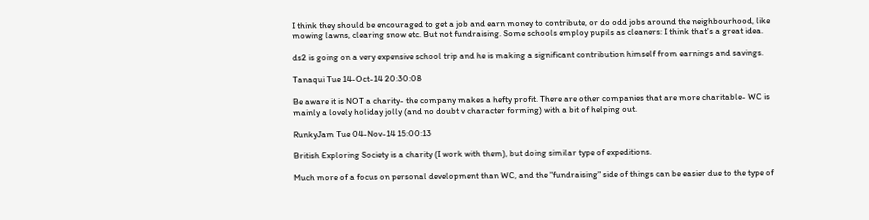I think they should be encouraged to get a job and earn money to contribute, or do odd jobs around the neighbourhood, like mowing lawns, clearing snow etc. But not fundraising. Some schools employ pupils as cleaners: I think that's a great idea.

ds2 is going on a very expensive school trip and he is making a significant contribution himself from earnings and savings.

Tanaqui Tue 14-Oct-14 20:30:08

Be aware it is NOT a charity- the company makes a hefty profit. There are other companies that are more charitable- WC is mainly a lovely holiday jolly (and no doubt v character forming) with a bit of helping out.

RunkyJam Tue 04-Nov-14 15:00:13

British Exploring Society is a charity (I work with them), but doing similar type of expeditions.

Much more of a focus on personal development than WC, and the "fundraising" side of things can be easier due to the type of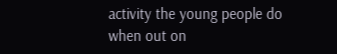activity the young people do when out on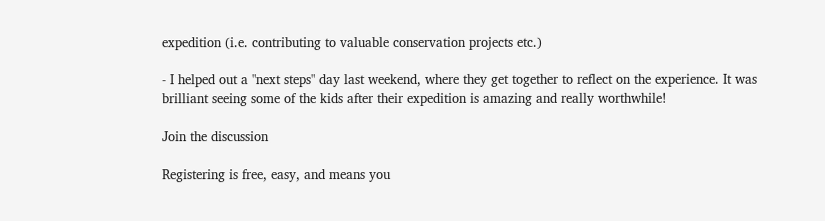expedition (i.e. contributing to valuable conservation projects etc.)

- I helped out a "next steps" day last weekend, where they get together to reflect on the experience. It was brilliant seeing some of the kids after their expedition is amazing and really worthwhile!

Join the discussion

Registering is free, easy, and means you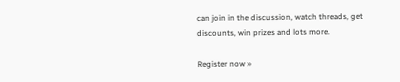can join in the discussion, watch threads, get discounts, win prizes and lots more.

Register now »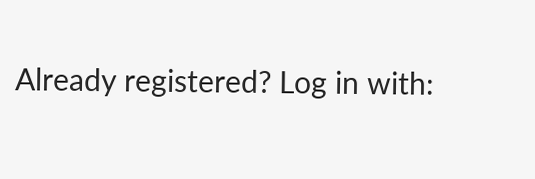Already registered? Log in with: